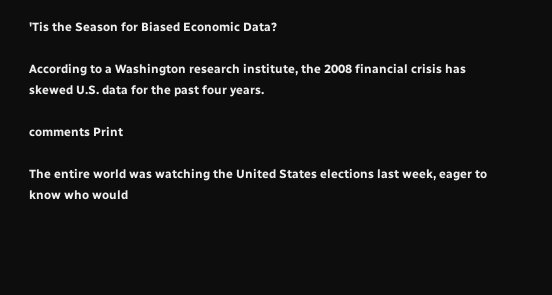'Tis the Season for Biased Economic Data?

According to a Washington research institute, the 2008 financial crisis has skewed U.S. data for the past four years.

comments Print

The entire world was watching the United States elections last week, eager to know who would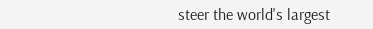steer the world's largest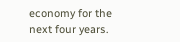economy for the next four years.